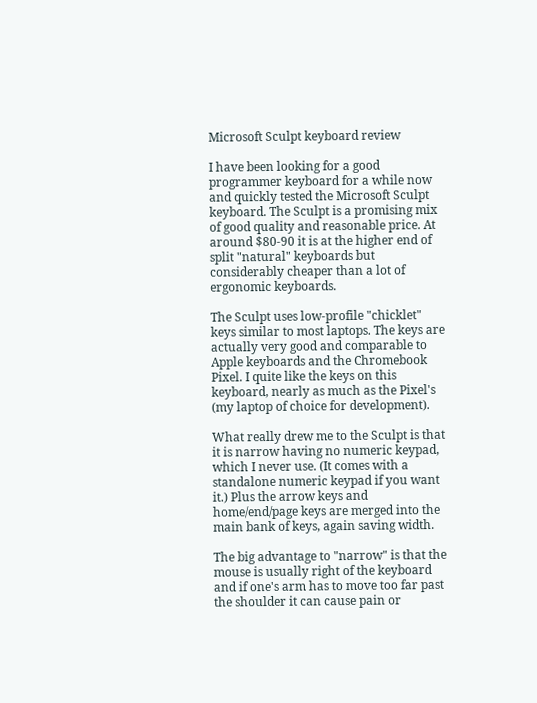Microsoft Sculpt keyboard review

I have been looking for a good programmer keyboard for a while now and quickly tested the Microsoft Sculpt keyboard. The Sculpt is a promising mix of good quality and reasonable price. At around $80-90 it is at the higher end of split "natural" keyboards but considerably cheaper than a lot of ergonomic keyboards.

The Sculpt uses low-profile "chicklet" keys similar to most laptops. The keys are actually very good and comparable to Apple keyboards and the Chromebook Pixel. I quite like the keys on this keyboard, nearly as much as the Pixel's (my laptop of choice for development).

What really drew me to the Sculpt is that it is narrow having no numeric keypad, which I never use. (It comes with a standalone numeric keypad if you want it.) Plus the arrow keys and home/end/page keys are merged into the main bank of keys, again saving width.

The big advantage to "narrow" is that the mouse is usually right of the keyboard and if one's arm has to move too far past the shoulder it can cause pain or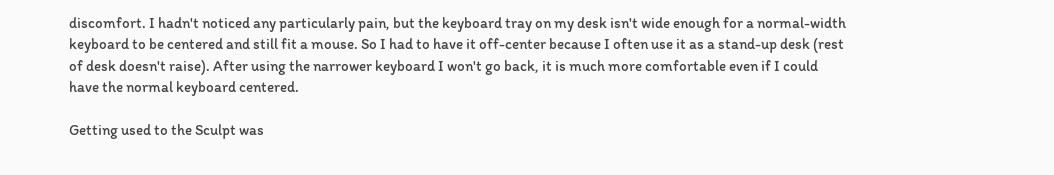discomfort. I hadn't noticed any particularly pain, but the keyboard tray on my desk isn't wide enough for a normal-width keyboard to be centered and still fit a mouse. So I had to have it off-center because I often use it as a stand-up desk (rest of desk doesn't raise). After using the narrower keyboard I won't go back, it is much more comfortable even if I could have the normal keyboard centered.

Getting used to the Sculpt was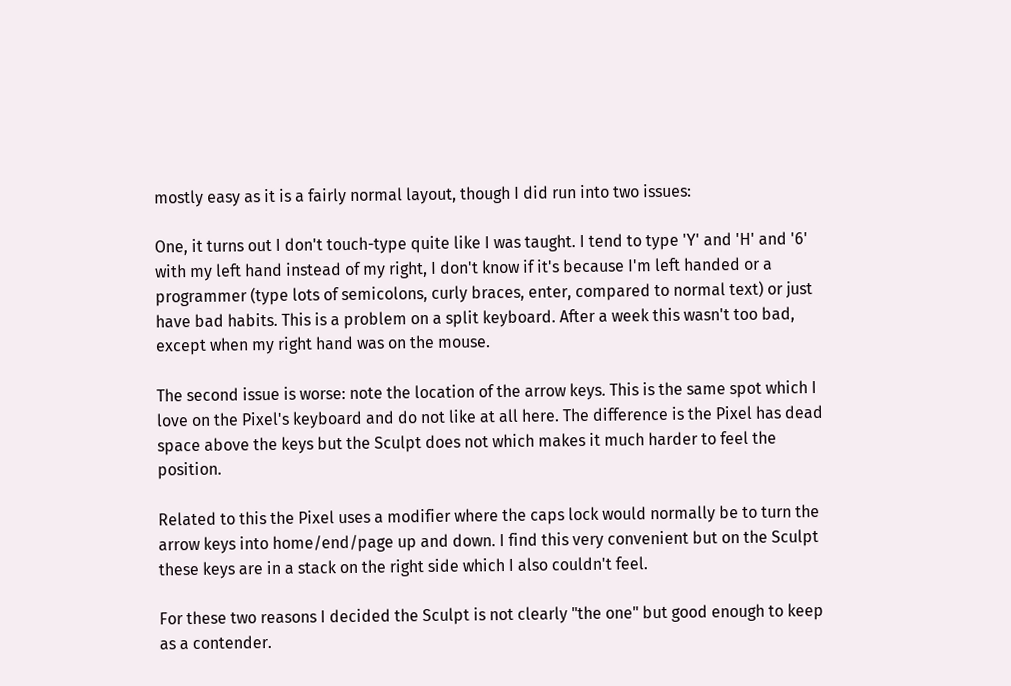mostly easy as it is a fairly normal layout, though I did run into two issues:

One, it turns out I don't touch-type quite like I was taught. I tend to type 'Y' and 'H' and '6' with my left hand instead of my right, I don't know if it's because I'm left handed or a programmer (type lots of semicolons, curly braces, enter, compared to normal text) or just have bad habits. This is a problem on a split keyboard. After a week this wasn't too bad, except when my right hand was on the mouse.

The second issue is worse: note the location of the arrow keys. This is the same spot which I love on the Pixel's keyboard and do not like at all here. The difference is the Pixel has dead space above the keys but the Sculpt does not which makes it much harder to feel the position.

Related to this the Pixel uses a modifier where the caps lock would normally be to turn the arrow keys into home/end/page up and down. I find this very convenient but on the Sculpt these keys are in a stack on the right side which I also couldn't feel.

For these two reasons I decided the Sculpt is not clearly "the one" but good enough to keep as a contender.